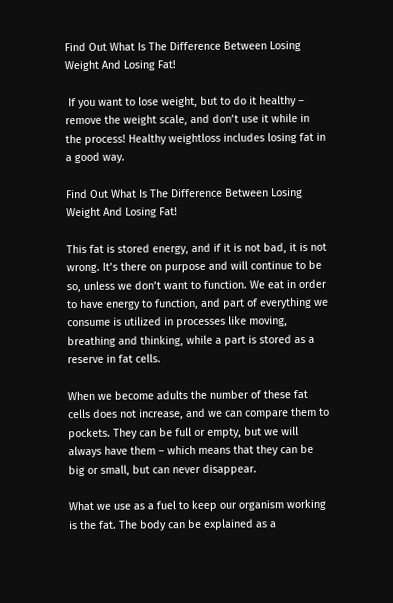Find Out What Is The Difference Between Losing Weight And Losing Fat!

 If you want to lose weight, but to do it healthy – remove the weight scale, and don’t use it while in the process! Healthy weightloss includes losing fat in a good way.

Find Out What Is The Difference Between Losing Weight And Losing Fat!

This fat is stored energy, and if it is not bad, it is not wrong. It’s there on purpose and will continue to be so, unless we don’t want to function. We eat in order to have energy to function, and part of everything we consume is utilized in processes like moving, breathing and thinking, while a part is stored as a reserve in fat cells.

When we become adults the number of these fat cells does not increase, and we can compare them to pockets. They can be full or empty, but we will always have them – which means that they can be big or small, but can never disappear.

What we use as a fuel to keep our organism working is the fat. The body can be explained as a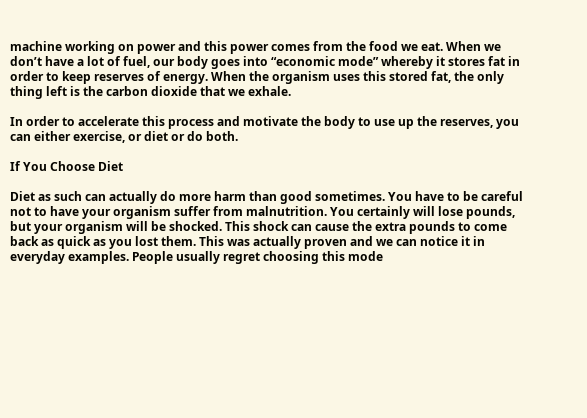machine working on power and this power comes from the food we eat. When we don’t have a lot of fuel, our body goes into “economic mode” whereby it stores fat in order to keep reserves of energy. When the organism uses this stored fat, the only thing left is the carbon dioxide that we exhale.

In order to accelerate this process and motivate the body to use up the reserves, you can either exercise, or diet or do both.

If You Choose Diet

Diet as such can actually do more harm than good sometimes. You have to be careful not to have your organism suffer from malnutrition. You certainly will lose pounds, but your organism will be shocked. This shock can cause the extra pounds to come back as quick as you lost them. This was actually proven and we can notice it in everyday examples. People usually regret choosing this mode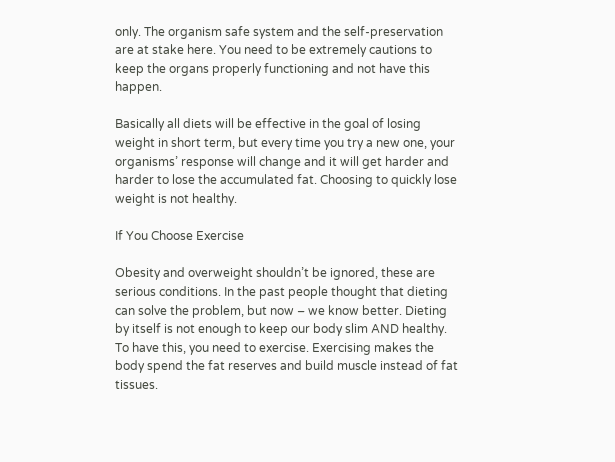only. The organism safe system and the self-preservation are at stake here. You need to be extremely cautions to keep the organs properly functioning and not have this happen.

Basically all diets will be effective in the goal of losing weight in short term, but every time you try a new one, your organisms’ response will change and it will get harder and harder to lose the accumulated fat. Choosing to quickly lose weight is not healthy.

If You Choose Exercise

Obesity and overweight shouldn’t be ignored, these are serious conditions. In the past people thought that dieting can solve the problem, but now – we know better. Dieting by itself is not enough to keep our body slim AND healthy. To have this, you need to exercise. Exercising makes the body spend the fat reserves and build muscle instead of fat tissues.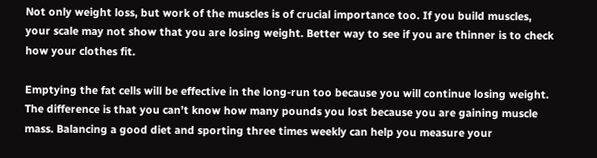Not only weight loss, but work of the muscles is of crucial importance too. If you build muscles, your scale may not show that you are losing weight. Better way to see if you are thinner is to check how your clothes fit.

Emptying the fat cells will be effective in the long-run too because you will continue losing weight. The difference is that you can’t know how many pounds you lost because you are gaining muscle mass. Balancing a good diet and sporting three times weekly can help you measure your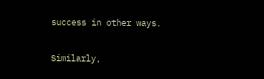success in other ways.

Similarly,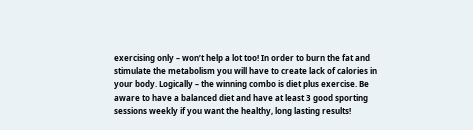exercising only – won’t help a lot too! In order to burn the fat and stimulate the metabolism you will have to create lack of calories in your body. Logically – the winning combo is diet plus exercise. Be aware to have a balanced diet and have at least 3 good sporting sessions weekly if you want the healthy, long lasting results!